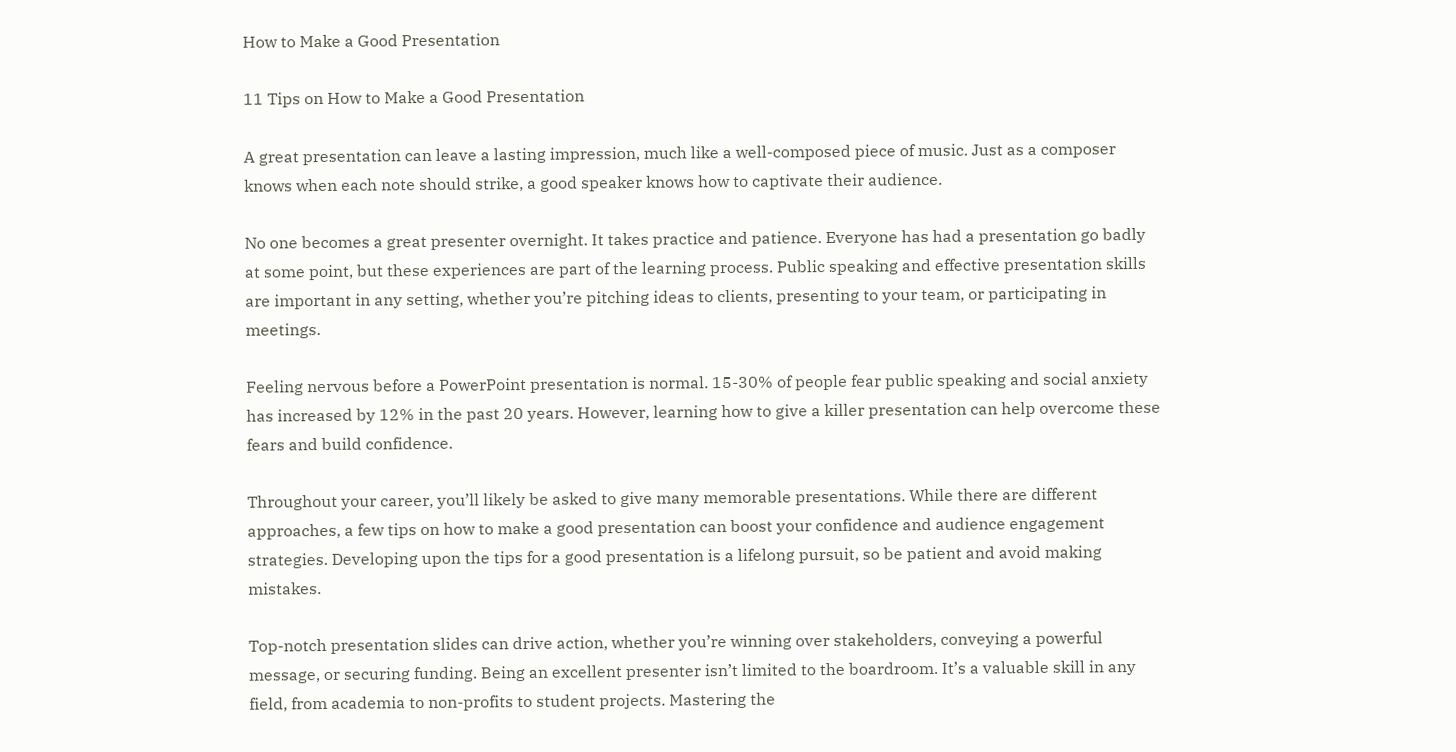How to Make a Good Presentation

11 Tips on How to Make a Good Presentation

A great presentation can leave a lasting impression, much like a well-composed piece of music. Just as a composer knows when each note should strike, a good speaker knows how to captivate their audience.

No one becomes a great presenter overnight. It takes practice and patience. Everyone has had a presentation go badly at some point, but these experiences are part of the learning process. Public speaking and effective presentation skills are important in any setting, whether you’re pitching ideas to clients, presenting to your team, or participating in meetings.

Feeling nervous before a PowerPoint presentation is normal. 15-30% of people fear public speaking and social anxiety has increased by 12% in the past 20 years. However, learning how to give a killer presentation can help overcome these fears and build confidence.

Throughout your career, you’ll likely be asked to give many memorable presentations. While there are different approaches, a few tips on how to make a good presentation can boost your confidence and audience engagement strategies. Developing upon the tips for a good presentation is a lifelong pursuit, so be patient and avoid making mistakes.

Top-notch presentation slides can drive action, whether you’re winning over stakeholders, conveying a powerful message, or securing funding. Being an excellent presenter isn’t limited to the boardroom. It’s a valuable skill in any field, from academia to non-profits to student projects. Mastering the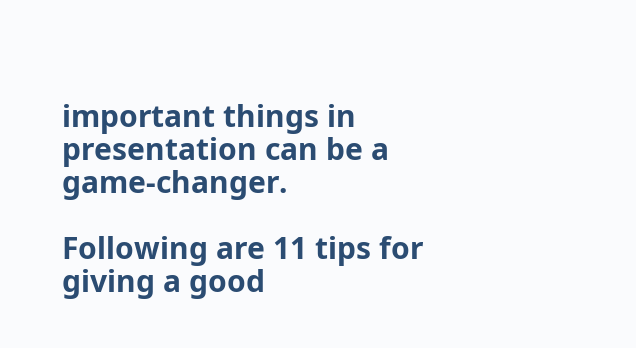important things in presentation can be a game-changer.

Following are 11 tips for giving a good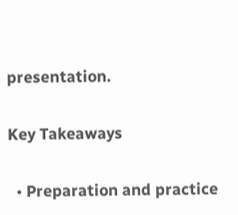presentation.

Key Takeaways

  • Preparation and practice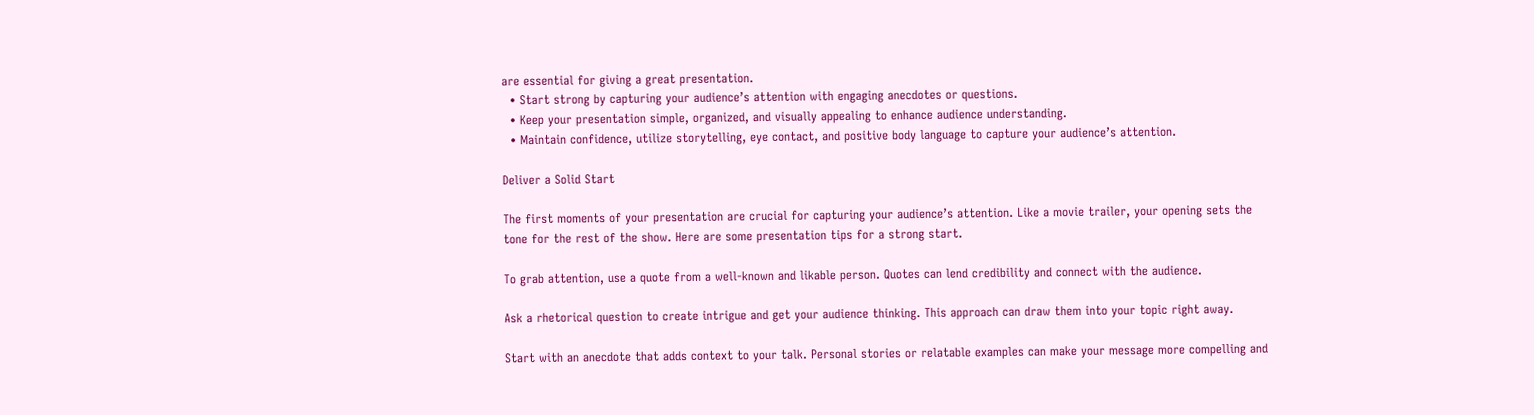are essential for giving a great presentation.
  • Start strong by capturing your audience’s attention with engaging anecdotes or questions.
  • Keep your presentation simple, organized, and visually appealing to enhance audience understanding.
  • Maintain confidence, utilize storytelling, eye contact, and positive body language to capture your audience’s attention.

Deliver a Solid Start

The first moments of your presentation are crucial for capturing your audience’s attention. Like a movie trailer, your opening sets the tone for the rest of the show. Here are some presentation tips for a strong start.

To grab attention, use a quote from a well-known and likable person. Quotes can lend credibility and connect with the audience.

Ask a rhetorical question to create intrigue and get your audience thinking. This approach can draw them into your topic right away.

Start with an anecdote that adds context to your talk. Personal stories or relatable examples can make your message more compelling and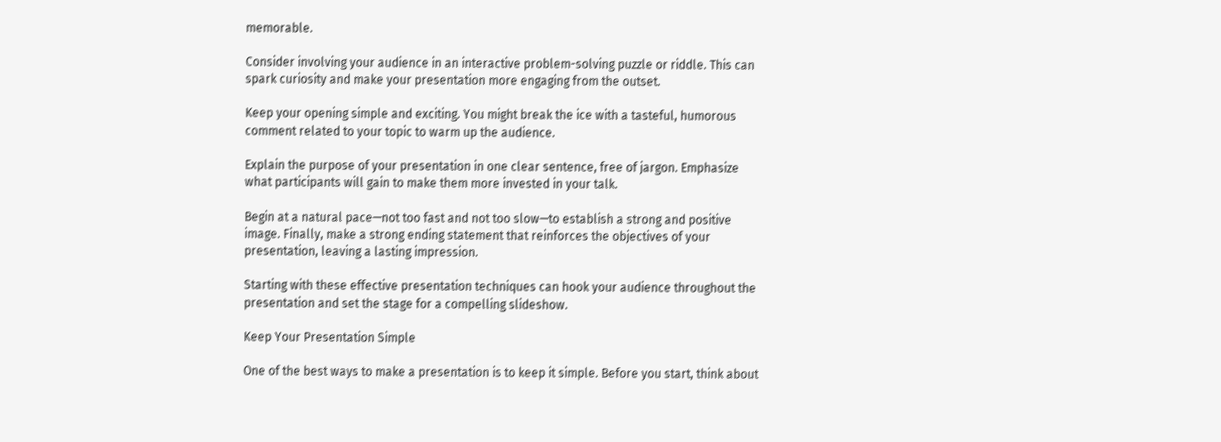memorable.

Consider involving your audience in an interactive problem-solving puzzle or riddle. This can spark curiosity and make your presentation more engaging from the outset.

Keep your opening simple and exciting. You might break the ice with a tasteful, humorous comment related to your topic to warm up the audience.

Explain the purpose of your presentation in one clear sentence, free of jargon. Emphasize what participants will gain to make them more invested in your talk.

Begin at a natural pace—not too fast and not too slow—to establish a strong and positive image. Finally, make a strong ending statement that reinforces the objectives of your presentation, leaving a lasting impression.

Starting with these effective presentation techniques can hook your audience throughout the presentation and set the stage for a compelling slideshow.

Keep Your Presentation Simple

One of the best ways to make a presentation is to keep it simple. Before you start, think about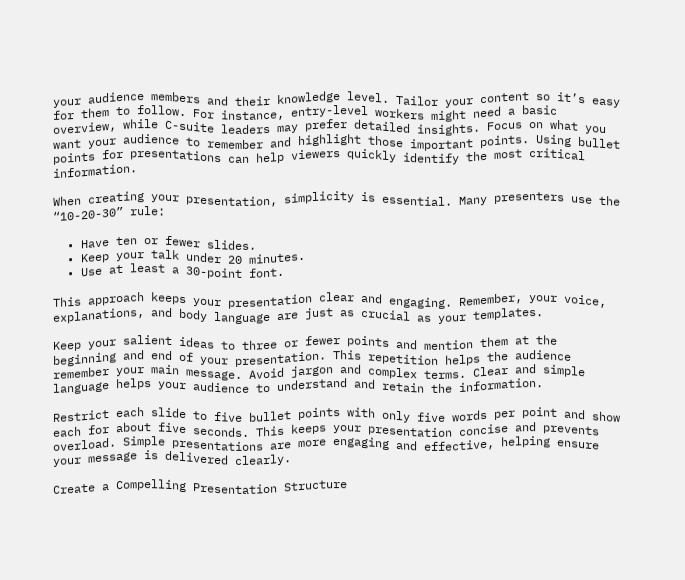your audience members and their knowledge level. Tailor your content so it’s easy for them to follow. For instance, entry-level workers might need a basic overview, while C-suite leaders may prefer detailed insights. Focus on what you want your audience to remember and highlight those important points. Using bullet points for presentations can help viewers quickly identify the most critical information.

When creating your presentation, simplicity is essential. Many presenters use the “10-20-30” rule:

  • Have ten or fewer slides.
  • Keep your talk under 20 minutes.
  • Use at least a 30-point font.

This approach keeps your presentation clear and engaging. Remember, your voice, explanations, and body language are just as crucial as your templates.

Keep your salient ideas to three or fewer points and mention them at the beginning and end of your presentation. This repetition helps the audience remember your main message. Avoid jargon and complex terms. Clear and simple language helps your audience to understand and retain the information.

Restrict each slide to five bullet points with only five words per point and show each for about five seconds. This keeps your presentation concise and prevents overload. Simple presentations are more engaging and effective, helping ensure your message is delivered clearly.

Create a Compelling Presentation Structure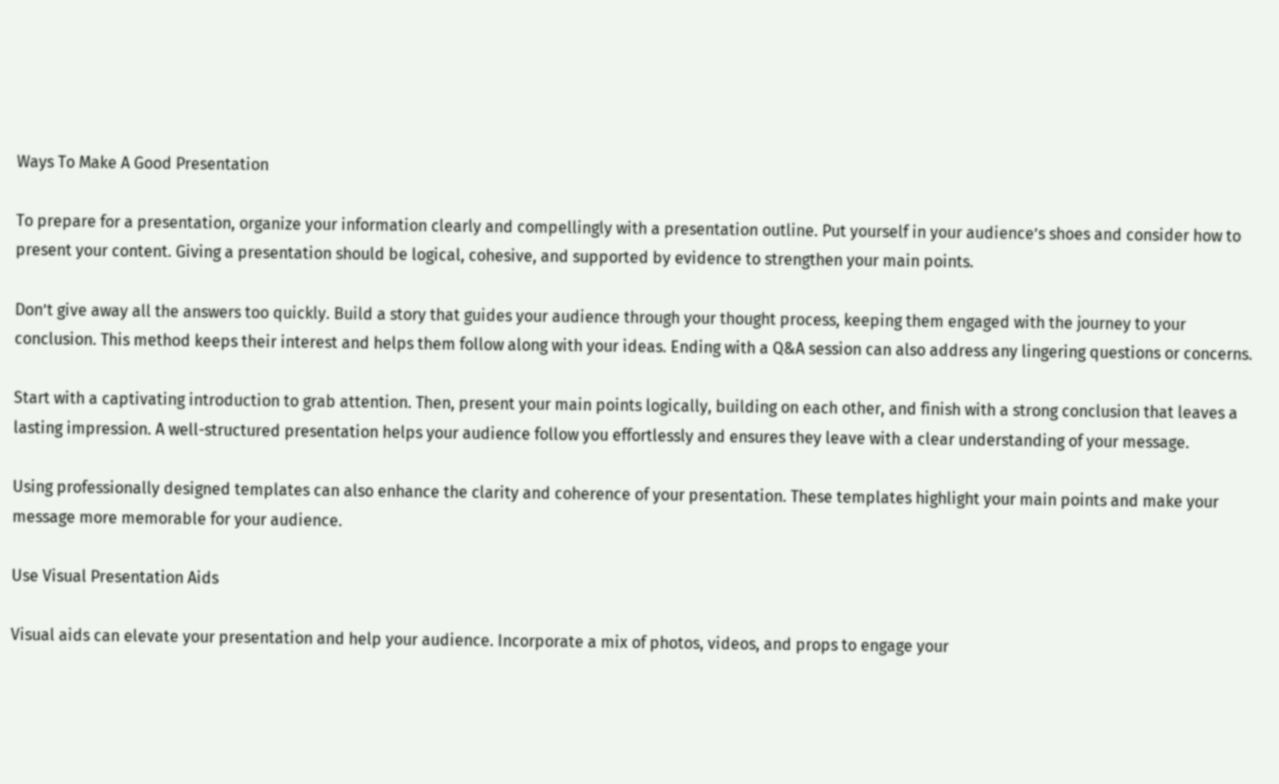Ways To Make A Good Presentation

To prepare for a presentation, organize your information clearly and compellingly with a presentation outline. Put yourself in your audience’s shoes and consider how to present your content. Giving a presentation should be logical, cohesive, and supported by evidence to strengthen your main points.

Don’t give away all the answers too quickly. Build a story that guides your audience through your thought process, keeping them engaged with the journey to your conclusion. This method keeps their interest and helps them follow along with your ideas. Ending with a Q&A session can also address any lingering questions or concerns.

Start with a captivating introduction to grab attention. Then, present your main points logically, building on each other, and finish with a strong conclusion that leaves a lasting impression. A well-structured presentation helps your audience follow you effortlessly and ensures they leave with a clear understanding of your message.

Using professionally designed templates can also enhance the clarity and coherence of your presentation. These templates highlight your main points and make your message more memorable for your audience.

Use Visual Presentation Aids

Visual aids can elevate your presentation and help your audience. Incorporate a mix of photos, videos, and props to engage your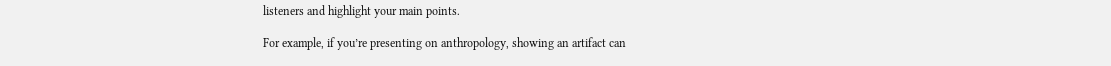listeners and highlight your main points.

For example, if you’re presenting on anthropology, showing an artifact can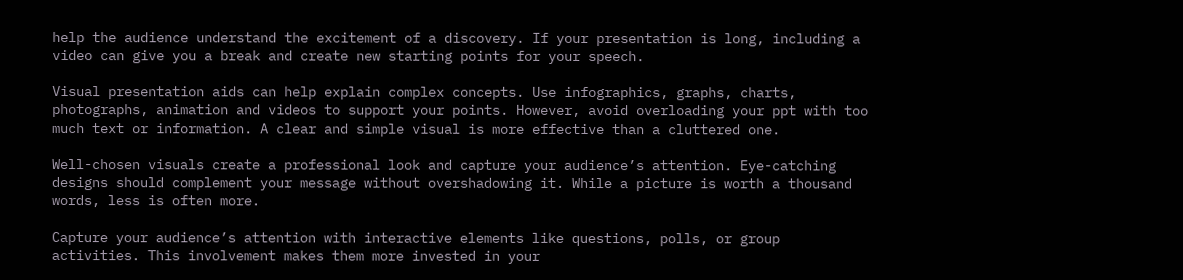help the audience understand the excitement of a discovery. If your presentation is long, including a video can give you a break and create new starting points for your speech.

Visual presentation aids can help explain complex concepts. Use infographics, graphs, charts, photographs, animation and videos to support your points. However, avoid overloading your ppt with too much text or information. A clear and simple visual is more effective than a cluttered one.

Well-chosen visuals create a professional look and capture your audience’s attention. Eye-catching designs should complement your message without overshadowing it. While a picture is worth a thousand words, less is often more.

Capture your audience’s attention with interactive elements like questions, polls, or group activities. This involvement makes them more invested in your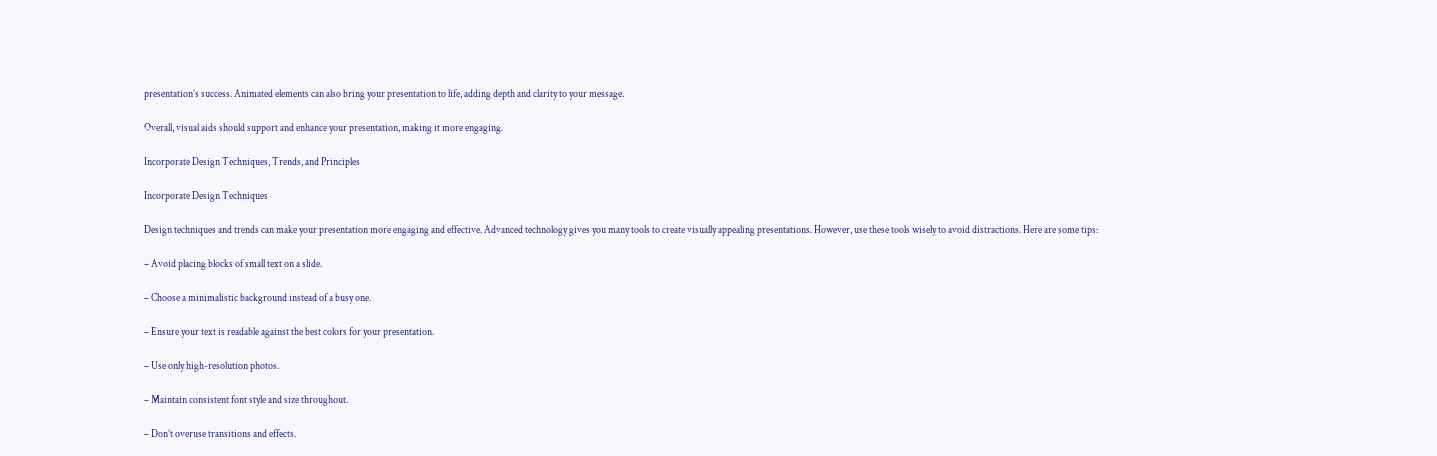presentation’s success. Animated elements can also bring your presentation to life, adding depth and clarity to your message.

Overall, visual aids should support and enhance your presentation, making it more engaging.

Incorporate Design Techniques, Trends, and Principles

Incorporate Design Techniques

Design techniques and trends can make your presentation more engaging and effective. Advanced technology gives you many tools to create visually appealing presentations. However, use these tools wisely to avoid distractions. Here are some tips:

– Avoid placing blocks of small text on a slide.

– Choose a minimalistic background instead of a busy one.

– Ensure your text is readable against the best colors for your presentation.

– Use only high-resolution photos.

– Maintain consistent font style and size throughout.

– Don’t overuse transitions and effects.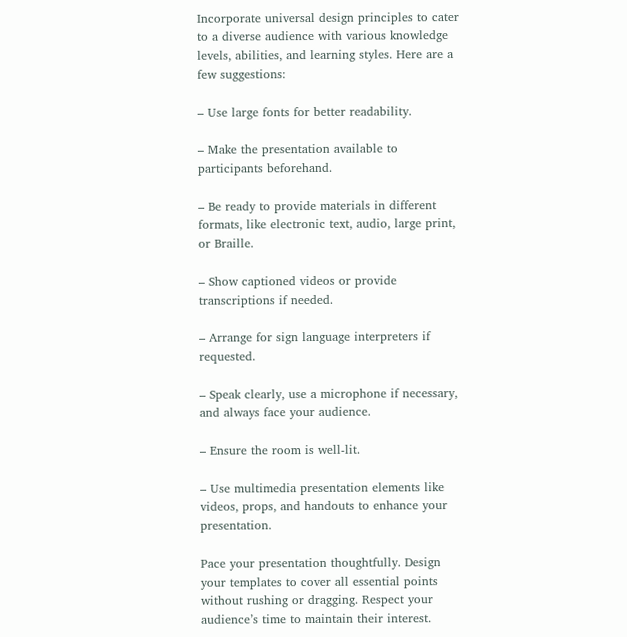Incorporate universal design principles to cater to a diverse audience with various knowledge levels, abilities, and learning styles. Here are a few suggestions:

– Use large fonts for better readability.

– Make the presentation available to participants beforehand.

– Be ready to provide materials in different formats, like electronic text, audio, large print, or Braille.

– Show captioned videos or provide transcriptions if needed.

– Arrange for sign language interpreters if requested.

– Speak clearly, use a microphone if necessary, and always face your audience.

– Ensure the room is well-lit.

– Use multimedia presentation elements like videos, props, and handouts to enhance your presentation.

Pace your presentation thoughtfully. Design your templates to cover all essential points without rushing or dragging. Respect your audience’s time to maintain their interest.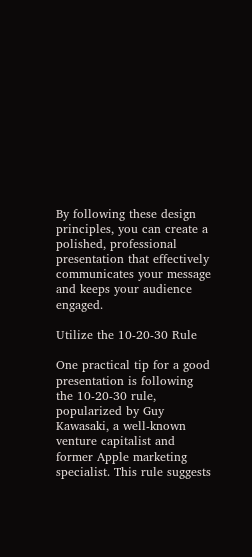By following these design principles, you can create a polished, professional presentation that effectively communicates your message and keeps your audience engaged.

Utilize the 10-20-30 Rule

One practical tip for a good presentation is following the 10-20-30 rule, popularized by Guy Kawasaki, a well-known venture capitalist and former Apple marketing specialist. This rule suggests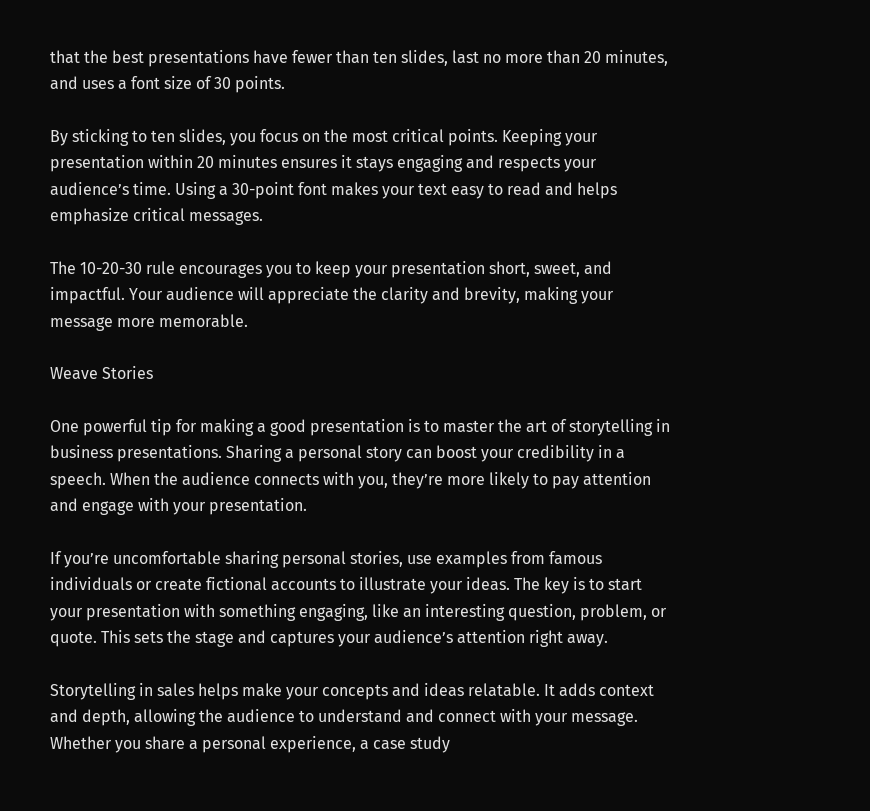that the best presentations have fewer than ten slides, last no more than 20 minutes, and uses a font size of 30 points.

By sticking to ten slides, you focus on the most critical points. Keeping your presentation within 20 minutes ensures it stays engaging and respects your audience’s time. Using a 30-point font makes your text easy to read and helps emphasize critical messages.

The 10-20-30 rule encourages you to keep your presentation short, sweet, and impactful. Your audience will appreciate the clarity and brevity, making your message more memorable.

Weave Stories

One powerful tip for making a good presentation is to master the art of storytelling in business presentations. Sharing a personal story can boost your credibility in a speech. When the audience connects with you, they’re more likely to pay attention and engage with your presentation.

If you’re uncomfortable sharing personal stories, use examples from famous individuals or create fictional accounts to illustrate your ideas. The key is to start your presentation with something engaging, like an interesting question, problem, or quote. This sets the stage and captures your audience’s attention right away.

Storytelling in sales helps make your concepts and ideas relatable. It adds context and depth, allowing the audience to understand and connect with your message. Whether you share a personal experience, a case study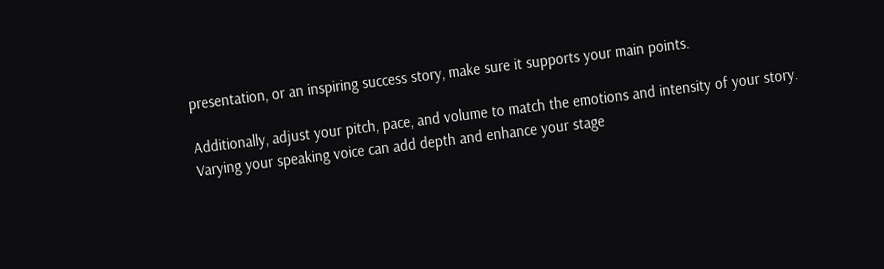presentation, or an inspiring success story, make sure it supports your main points.

Additionally, adjust your pitch, pace, and volume to match the emotions and intensity of your story. Varying your speaking voice can add depth and enhance your stage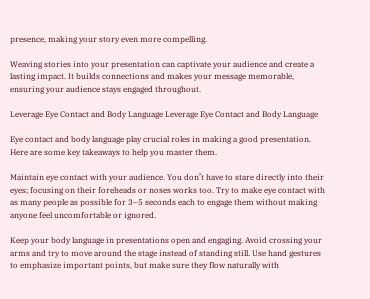presence, making your story even more compelling.

Weaving stories into your presentation can captivate your audience and create a lasting impact. It builds connections and makes your message memorable, ensuring your audience stays engaged throughout.

Leverage Eye Contact and Body Language Leverage Eye Contact and Body Language

Eye contact and body language play crucial roles in making a good presentation. Here are some key takeaways to help you master them.

Maintain eye contact with your audience. You don’t have to stare directly into their eyes; focusing on their foreheads or noses works too. Try to make eye contact with as many people as possible for 3–5 seconds each to engage them without making anyone feel uncomfortable or ignored.

Keep your body language in presentations open and engaging. Avoid crossing your arms and try to move around the stage instead of standing still. Use hand gestures to emphasize important points, but make sure they flow naturally with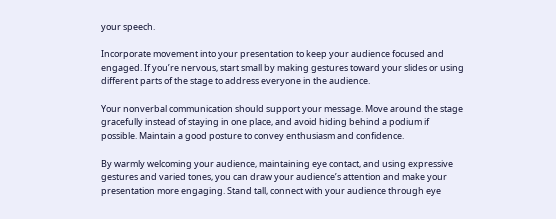your speech.

Incorporate movement into your presentation to keep your audience focused and engaged. If you’re nervous, start small by making gestures toward your slides or using different parts of the stage to address everyone in the audience.

Your nonverbal communication should support your message. Move around the stage gracefully instead of staying in one place, and avoid hiding behind a podium if possible. Maintain a good posture to convey enthusiasm and confidence.

By warmly welcoming your audience, maintaining eye contact, and using expressive gestures and varied tones, you can draw your audience’s attention and make your presentation more engaging. Stand tall, connect with your audience through eye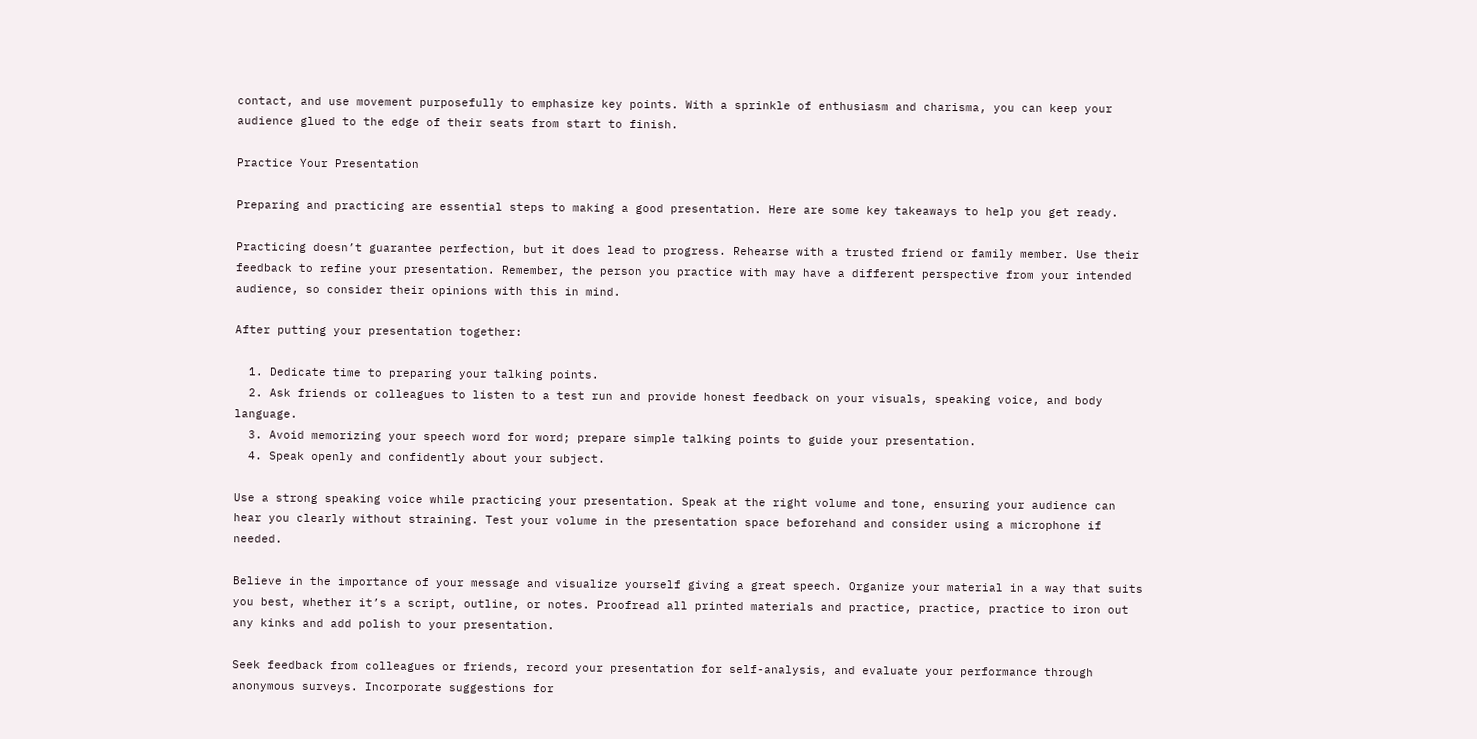contact, and use movement purposefully to emphasize key points. With a sprinkle of enthusiasm and charisma, you can keep your audience glued to the edge of their seats from start to finish.

Practice Your Presentation

Preparing and practicing are essential steps to making a good presentation. Here are some key takeaways to help you get ready.

Practicing doesn’t guarantee perfection, but it does lead to progress. Rehearse with a trusted friend or family member. Use their feedback to refine your presentation. Remember, the person you practice with may have a different perspective from your intended audience, so consider their opinions with this in mind.

After putting your presentation together:

  1. Dedicate time to preparing your talking points.
  2. Ask friends or colleagues to listen to a test run and provide honest feedback on your visuals, speaking voice, and body language.
  3. Avoid memorizing your speech word for word; prepare simple talking points to guide your presentation.
  4. Speak openly and confidently about your subject.

Use a strong speaking voice while practicing your presentation. Speak at the right volume and tone, ensuring your audience can hear you clearly without straining. Test your volume in the presentation space beforehand and consider using a microphone if needed.

Believe in the importance of your message and visualize yourself giving a great speech. Organize your material in a way that suits you best, whether it’s a script, outline, or notes. Proofread all printed materials and practice, practice, practice to iron out any kinks and add polish to your presentation.

Seek feedback from colleagues or friends, record your presentation for self-analysis, and evaluate your performance through anonymous surveys. Incorporate suggestions for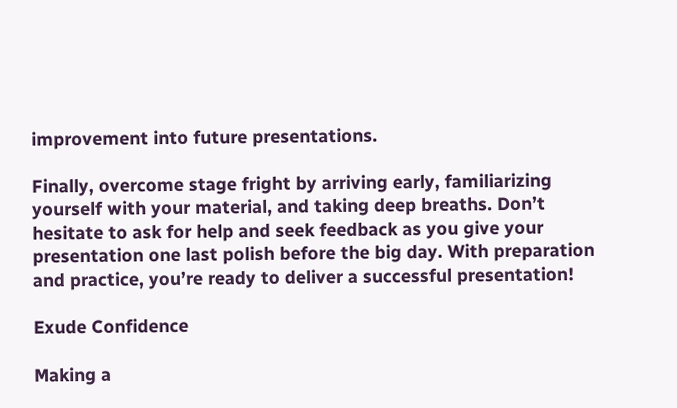improvement into future presentations.

Finally, overcome stage fright by arriving early, familiarizing yourself with your material, and taking deep breaths. Don’t hesitate to ask for help and seek feedback as you give your presentation one last polish before the big day. With preparation and practice, you’re ready to deliver a successful presentation!

Exude Confidence

Making a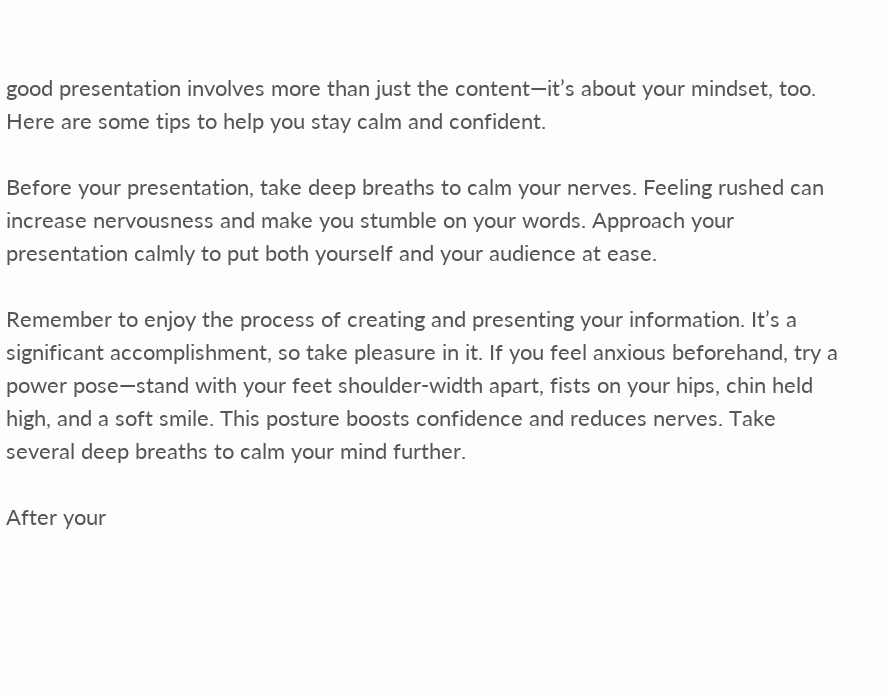good presentation involves more than just the content—it’s about your mindset, too. Here are some tips to help you stay calm and confident.

Before your presentation, take deep breaths to calm your nerves. Feeling rushed can increase nervousness and make you stumble on your words. Approach your presentation calmly to put both yourself and your audience at ease.

Remember to enjoy the process of creating and presenting your information. It’s a significant accomplishment, so take pleasure in it. If you feel anxious beforehand, try a power pose—stand with your feet shoulder-width apart, fists on your hips, chin held high, and a soft smile. This posture boosts confidence and reduces nerves. Take several deep breaths to calm your mind further.

After your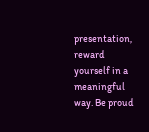presentation, reward yourself in a meaningful way. Be proud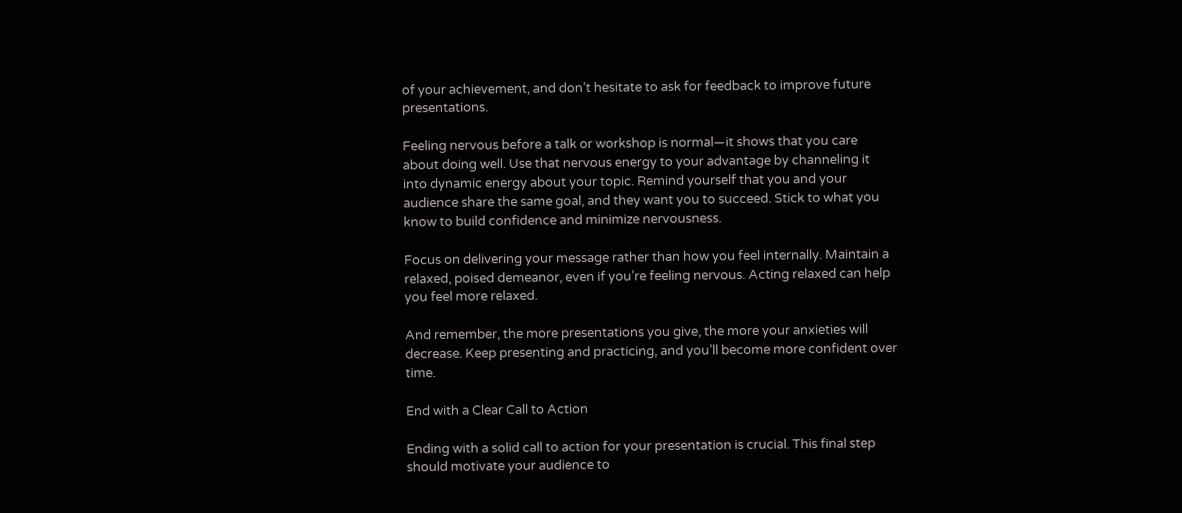of your achievement, and don’t hesitate to ask for feedback to improve future presentations.

Feeling nervous before a talk or workshop is normal—it shows that you care about doing well. Use that nervous energy to your advantage by channeling it into dynamic energy about your topic. Remind yourself that you and your audience share the same goal, and they want you to succeed. Stick to what you know to build confidence and minimize nervousness.

Focus on delivering your message rather than how you feel internally. Maintain a relaxed, poised demeanor, even if you’re feeling nervous. Acting relaxed can help you feel more relaxed.

And remember, the more presentations you give, the more your anxieties will decrease. Keep presenting and practicing, and you’ll become more confident over time.

End with a Clear Call to Action

Ending with a solid call to action for your presentation is crucial. This final step should motivate your audience to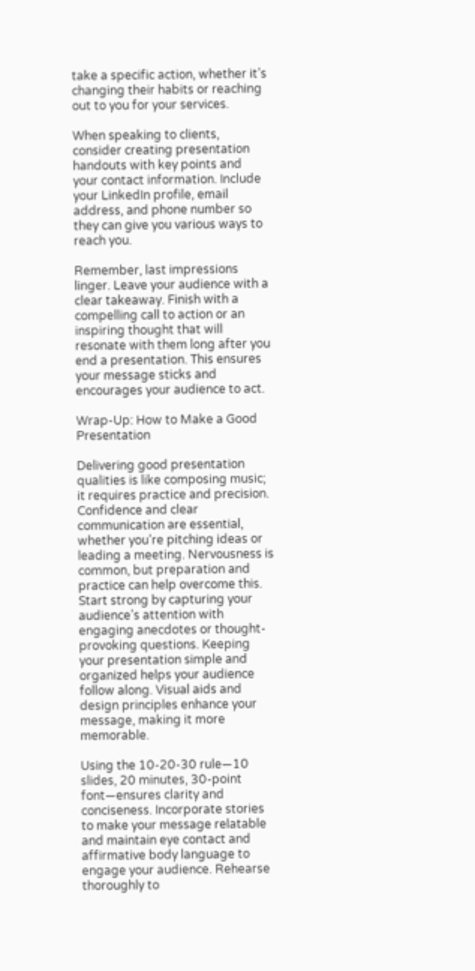take a specific action, whether it’s changing their habits or reaching out to you for your services.

When speaking to clients, consider creating presentation handouts with key points and your contact information. Include your LinkedIn profile, email address, and phone number so they can give you various ways to reach you.

Remember, last impressions linger. Leave your audience with a clear takeaway. Finish with a compelling call to action or an inspiring thought that will resonate with them long after you end a presentation. This ensures your message sticks and encourages your audience to act.

Wrap-Up: How to Make a Good Presentation

Delivering good presentation qualities is like composing music; it requires practice and precision. Confidence and clear communication are essential, whether you’re pitching ideas or leading a meeting. Nervousness is common, but preparation and practice can help overcome this. Start strong by capturing your audience’s attention with engaging anecdotes or thought-provoking questions. Keeping your presentation simple and organized helps your audience follow along. Visual aids and design principles enhance your message, making it more memorable.

Using the 10-20-30 rule—10 slides, 20 minutes, 30-point font—ensures clarity and conciseness. Incorporate stories to make your message relatable and maintain eye contact and affirmative body language to engage your audience. Rehearse thoroughly to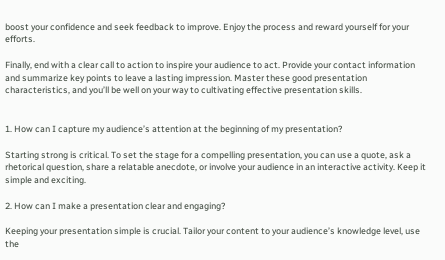boost your confidence and seek feedback to improve. Enjoy the process and reward yourself for your efforts.

Finally, end with a clear call to action to inspire your audience to act. Provide your contact information and summarize key points to leave a lasting impression. Master these good presentation characteristics, and you’ll be well on your way to cultivating effective presentation skills.


1. How can I capture my audience’s attention at the beginning of my presentation?

Starting strong is critical. To set the stage for a compelling presentation, you can use a quote, ask a rhetorical question, share a relatable anecdote, or involve your audience in an interactive activity. Keep it simple and exciting.

2. How can I make a presentation clear and engaging?

Keeping your presentation simple is crucial. Tailor your content to your audience’s knowledge level, use the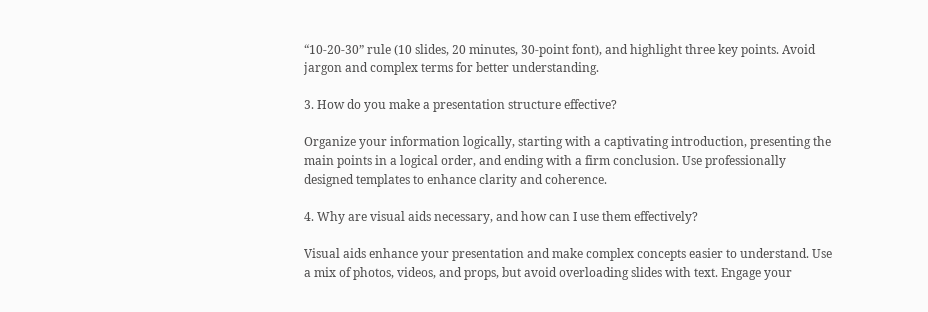“10-20-30” rule (10 slides, 20 minutes, 30-point font), and highlight three key points. Avoid jargon and complex terms for better understanding.

3. How do you make a presentation structure effective?

Organize your information logically, starting with a captivating introduction, presenting the main points in a logical order, and ending with a firm conclusion. Use professionally designed templates to enhance clarity and coherence.

4. Why are visual aids necessary, and how can I use them effectively?

Visual aids enhance your presentation and make complex concepts easier to understand. Use a mix of photos, videos, and props, but avoid overloading slides with text. Engage your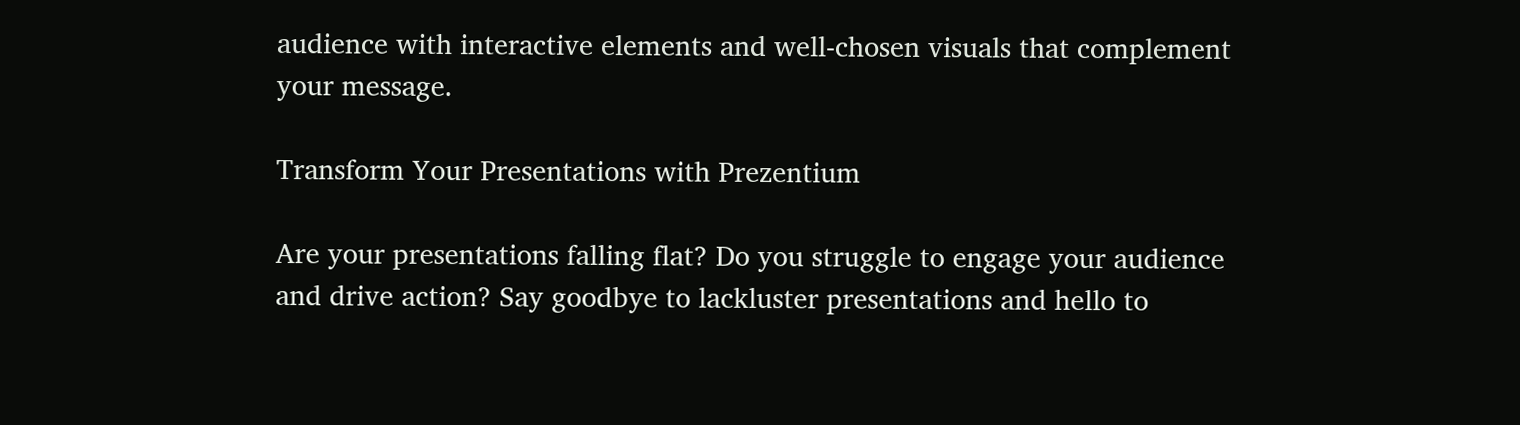audience with interactive elements and well-chosen visuals that complement your message.

Transform Your Presentations with Prezentium

Are your presentations falling flat? Do you struggle to engage your audience and drive action? Say goodbye to lackluster presentations and hello to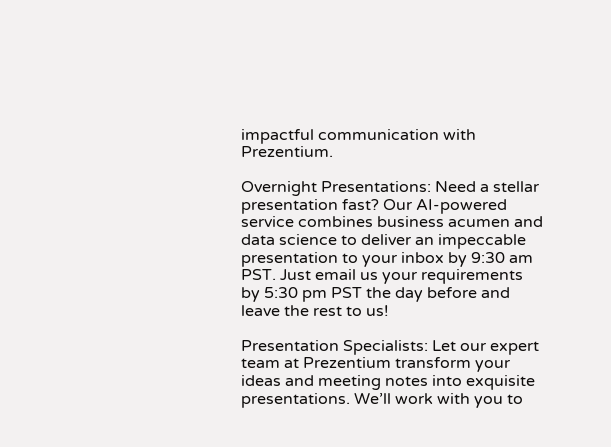impactful communication with Prezentium.

Overnight Presentations: Need a stellar presentation fast? Our AI-powered service combines business acumen and data science to deliver an impeccable presentation to your inbox by 9:30 am PST. Just email us your requirements by 5:30 pm PST the day before and leave the rest to us!

Presentation Specialists: Let our expert team at Prezentium transform your ideas and meeting notes into exquisite presentations. We’ll work with you to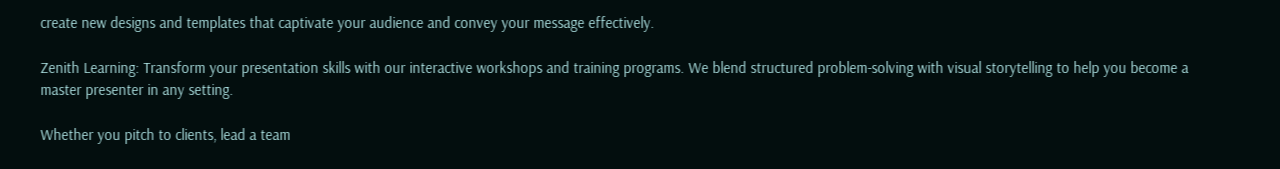create new designs and templates that captivate your audience and convey your message effectively.

Zenith Learning: Transform your presentation skills with our interactive workshops and training programs. We blend structured problem-solving with visual storytelling to help you become a master presenter in any setting.

Whether you pitch to clients, lead a team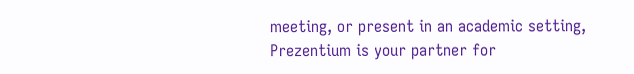meeting, or present in an academic setting, Prezentium is your partner for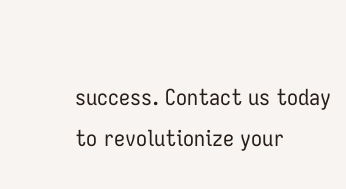success. Contact us today to revolutionize your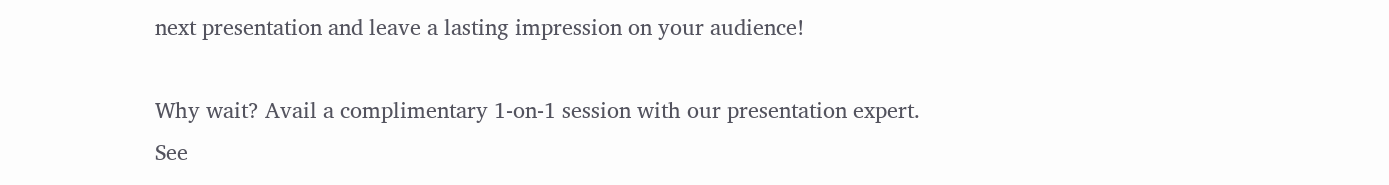next presentation and leave a lasting impression on your audience!

Why wait? Avail a complimentary 1-on-1 session with our presentation expert.
See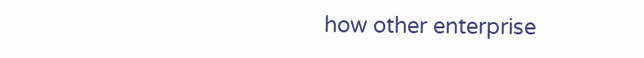how other enterprise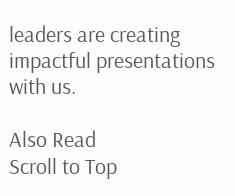leaders are creating impactful presentations with us.

Also Read
Scroll to Top